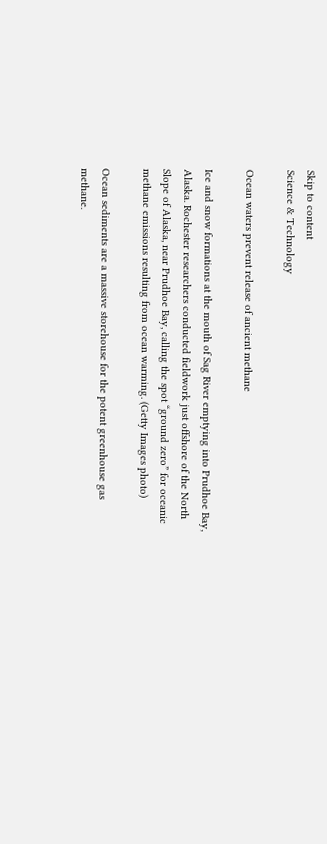Skip to content
Science & Technology

Ocean waters prevent release of ancient methane

Ice and snow formations at the mouth of Sag River emptying into Prudhoe Bay, Alaska. Rochester researchers conducted fieldwork just offshore of the North Slope of Alaska, near Prudhoe Bay, calling the spot “ground zero” for oceanic methane emissions resulting from ocean warming. (Getty Images photo)

Ocean sediments are a massive storehouse for the potent greenhouse gas methane.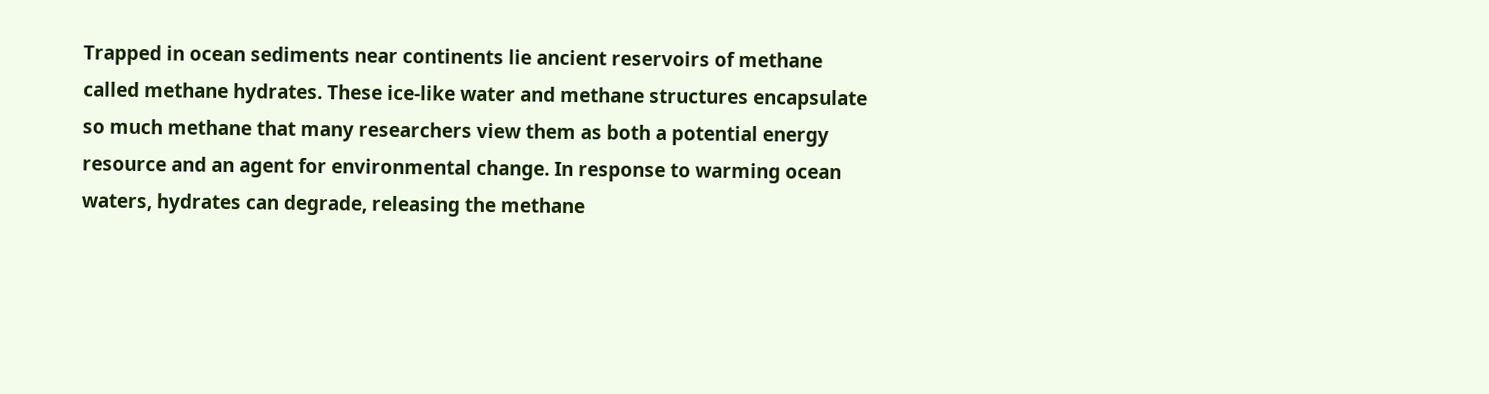Trapped in ocean sediments near continents lie ancient reservoirs of methane called methane hydrates. These ice-like water and methane structures encapsulate so much methane that many researchers view them as both a potential energy resource and an agent for environmental change. In response to warming ocean waters, hydrates can degrade, releasing the methane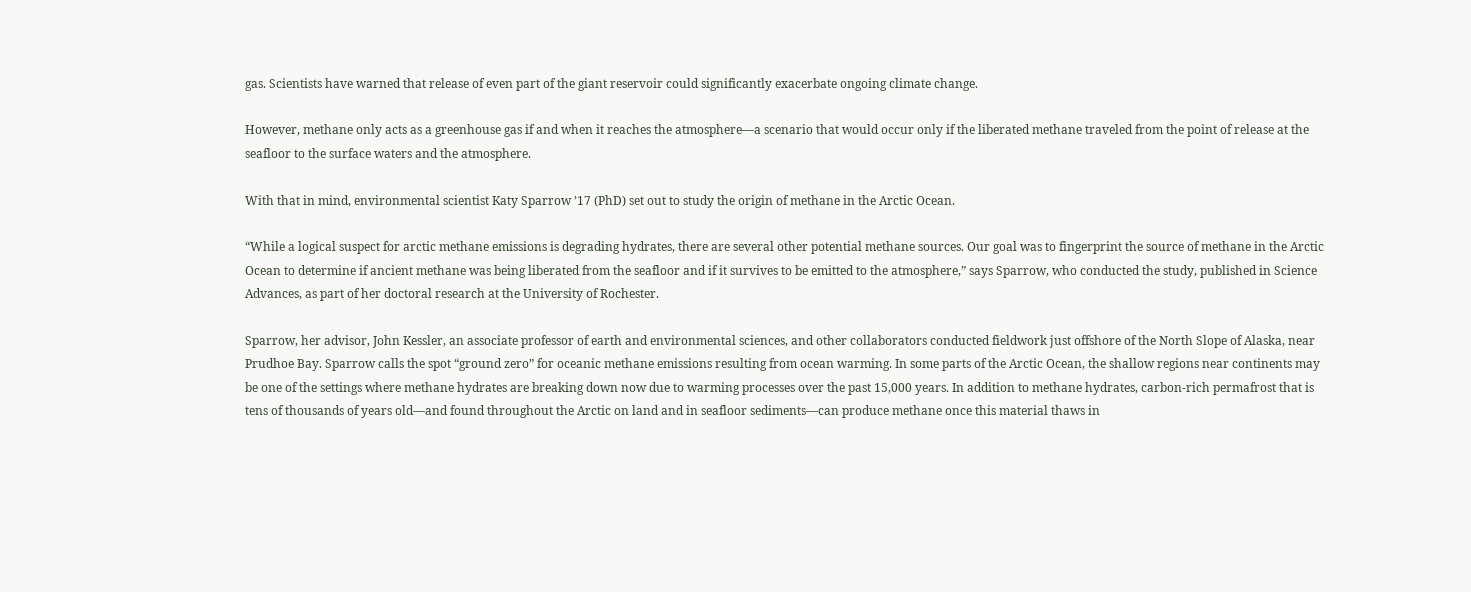gas. Scientists have warned that release of even part of the giant reservoir could significantly exacerbate ongoing climate change.

However, methane only acts as a greenhouse gas if and when it reaches the atmosphere—a scenario that would occur only if the liberated methane traveled from the point of release at the seafloor to the surface waters and the atmosphere.

With that in mind, environmental scientist Katy Sparrow ’17 (PhD) set out to study the origin of methane in the Arctic Ocean.

“While a logical suspect for arctic methane emissions is degrading hydrates, there are several other potential methane sources. Our goal was to fingerprint the source of methane in the Arctic Ocean to determine if ancient methane was being liberated from the seafloor and if it survives to be emitted to the atmosphere,” says Sparrow, who conducted the study, published in Science Advances, as part of her doctoral research at the University of Rochester.

Sparrow, her advisor, John Kessler, an associate professor of earth and environmental sciences, and other collaborators conducted fieldwork just offshore of the North Slope of Alaska, near Prudhoe Bay. Sparrow calls the spot “ground zero” for oceanic methane emissions resulting from ocean warming. In some parts of the Arctic Ocean, the shallow regions near continents may be one of the settings where methane hydrates are breaking down now due to warming processes over the past 15,000 years. In addition to methane hydrates, carbon-rich permafrost that is tens of thousands of years old—and found throughout the Arctic on land and in seafloor sediments—can produce methane once this material thaws in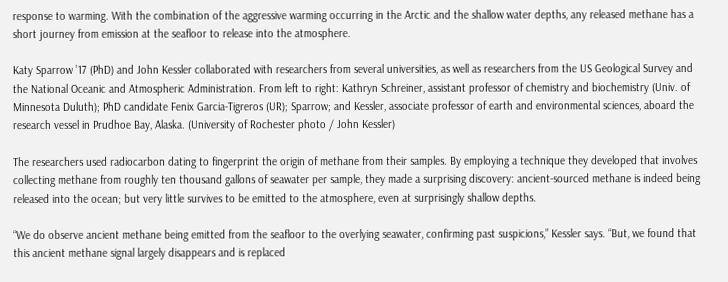response to warming. With the combination of the aggressive warming occurring in the Arctic and the shallow water depths, any released methane has a short journey from emission at the seafloor to release into the atmosphere.

Katy Sparrow ’17 (PhD) and John Kessler collaborated with researchers from several universities, as well as researchers from the US Geological Survey and the National Oceanic and Atmospheric Administration. From left to right: Kathryn Schreiner, assistant professor of chemistry and biochemistry (Univ. of Minnesota Duluth); PhD candidate Fenix Garcia-Tigreros (UR); Sparrow; and Kessler, associate professor of earth and environmental sciences, aboard the research vessel in Prudhoe Bay, Alaska. (University of Rochester photo / John Kessler)

The researchers used radiocarbon dating to fingerprint the origin of methane from their samples. By employing a technique they developed that involves collecting methane from roughly ten thousand gallons of seawater per sample, they made a surprising discovery: ancient-sourced methane is indeed being released into the ocean; but very little survives to be emitted to the atmosphere, even at surprisingly shallow depths.

“We do observe ancient methane being emitted from the seafloor to the overlying seawater, confirming past suspicions,” Kessler says. “But, we found that this ancient methane signal largely disappears and is replaced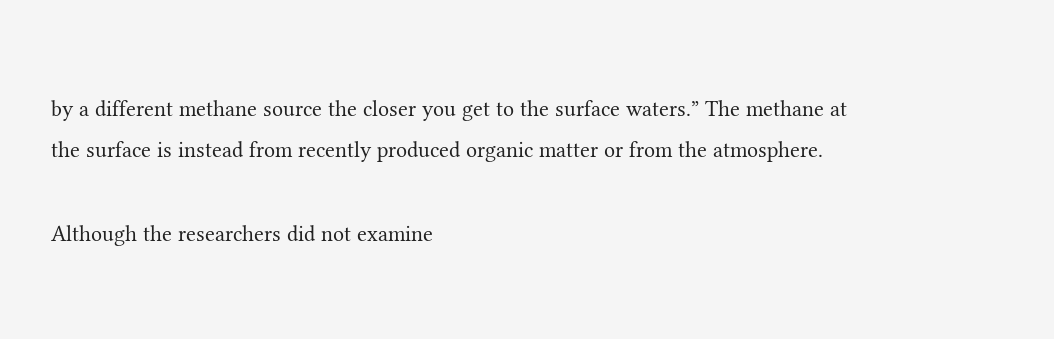by a different methane source the closer you get to the surface waters.” The methane at the surface is instead from recently produced organic matter or from the atmosphere.

Although the researchers did not examine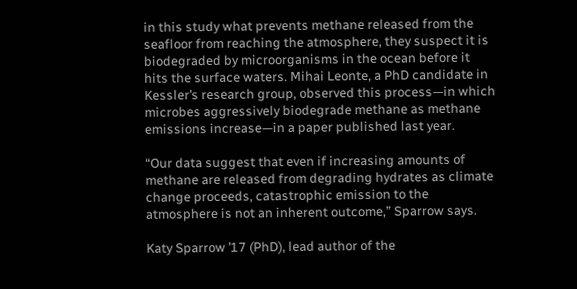in this study what prevents methane released from the seafloor from reaching the atmosphere, they suspect it is biodegraded by microorganisms in the ocean before it hits the surface waters. Mihai Leonte, a PhD candidate in Kessler’s research group, observed this process—in which microbes aggressively biodegrade methane as methane emissions increase—in a paper published last year.

“Our data suggest that even if increasing amounts of methane are released from degrading hydrates as climate change proceeds, catastrophic emission to the atmosphere is not an inherent outcome,” Sparrow says.

Katy Sparrow ’17 (PhD), lead author of the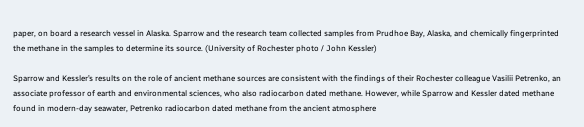paper, on board a research vessel in Alaska. Sparrow and the research team collected samples from Prudhoe Bay, Alaska, and chemically fingerprinted the methane in the samples to determine its source. (University of Rochester photo / John Kessler)

Sparrow and Kessler’s results on the role of ancient methane sources are consistent with the findings of their Rochester colleague Vasilii Petrenko, an associate professor of earth and environmental sciences, who also radiocarbon dated methane. However, while Sparrow and Kessler dated methane found in modern-day seawater, Petrenko radiocarbon dated methane from the ancient atmosphere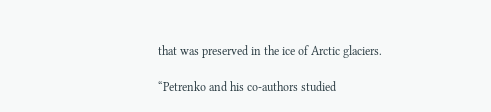that was preserved in the ice of Arctic glaciers.

“Petrenko and his co-authors studied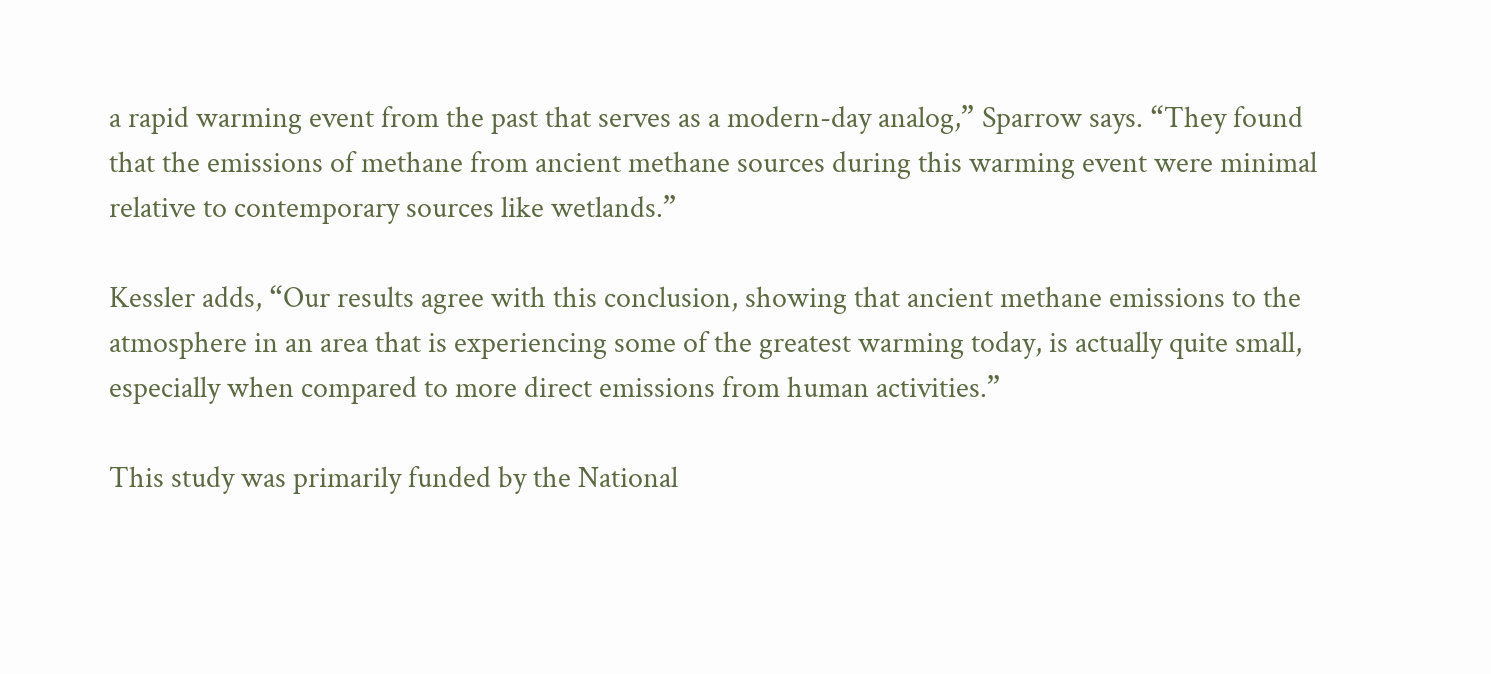a rapid warming event from the past that serves as a modern-day analog,” Sparrow says. “They found that the emissions of methane from ancient methane sources during this warming event were minimal relative to contemporary sources like wetlands.”

Kessler adds, “Our results agree with this conclusion, showing that ancient methane emissions to the atmosphere in an area that is experiencing some of the greatest warming today, is actually quite small, especially when compared to more direct emissions from human activities.”

This study was primarily funded by the National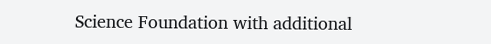Science Foundation with additional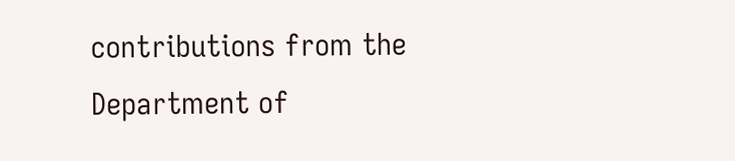contributions from the Department of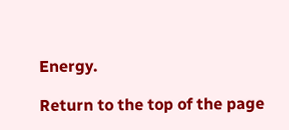Energy.

Return to the top of the page